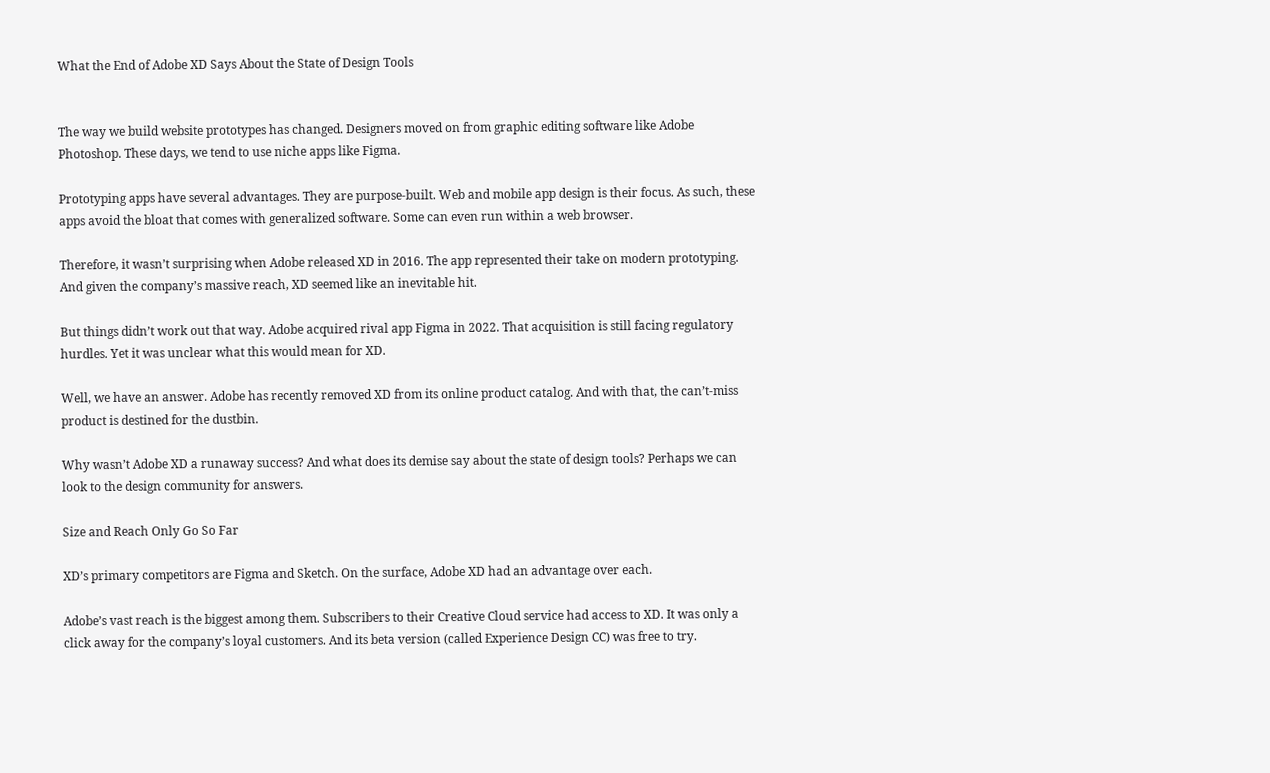What the End of Adobe XD Says About the State of Design Tools


The way we build website prototypes has changed. Designers moved on from graphic editing software like Adobe Photoshop. These days, we tend to use niche apps like Figma.

Prototyping apps have several advantages. They are purpose-built. Web and mobile app design is their focus. As such, these apps avoid the bloat that comes with generalized software. Some can even run within a web browser.

Therefore, it wasn’t surprising when Adobe released XD in 2016. The app represented their take on modern prototyping. And given the company’s massive reach, XD seemed like an inevitable hit.

But things didn’t work out that way. Adobe acquired rival app Figma in 2022. That acquisition is still facing regulatory hurdles. Yet it was unclear what this would mean for XD.

Well, we have an answer. Adobe has recently removed XD from its online product catalog. And with that, the can’t-miss product is destined for the dustbin.

Why wasn’t Adobe XD a runaway success? And what does its demise say about the state of design tools? Perhaps we can look to the design community for answers.

Size and Reach Only Go So Far

XD’s primary competitors are Figma and Sketch. On the surface, Adobe XD had an advantage over each.

Adobe’s vast reach is the biggest among them. Subscribers to their Creative Cloud service had access to XD. It was only a click away for the company’s loyal customers. And its beta version (called Experience Design CC) was free to try.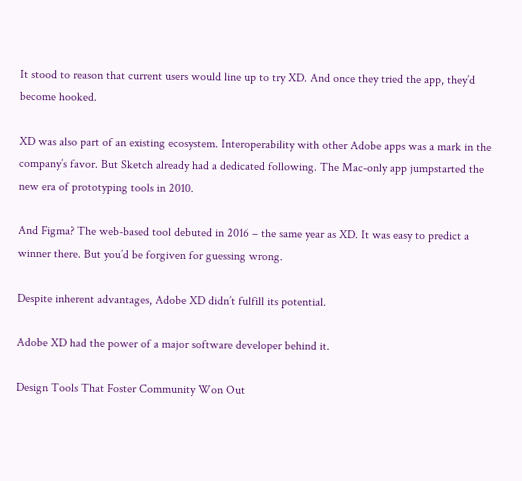It stood to reason that current users would line up to try XD. And once they tried the app, they’d become hooked.

XD was also part of an existing ecosystem. Interoperability with other Adobe apps was a mark in the company’s favor. But Sketch already had a dedicated following. The Mac-only app jumpstarted the new era of prototyping tools in 2010.

And Figma? The web-based tool debuted in 2016 – the same year as XD. It was easy to predict a winner there. But you’d be forgiven for guessing wrong.

Despite inherent advantages, Adobe XD didn’t fulfill its potential.

Adobe XD had the power of a major software developer behind it.

Design Tools That Foster Community Won Out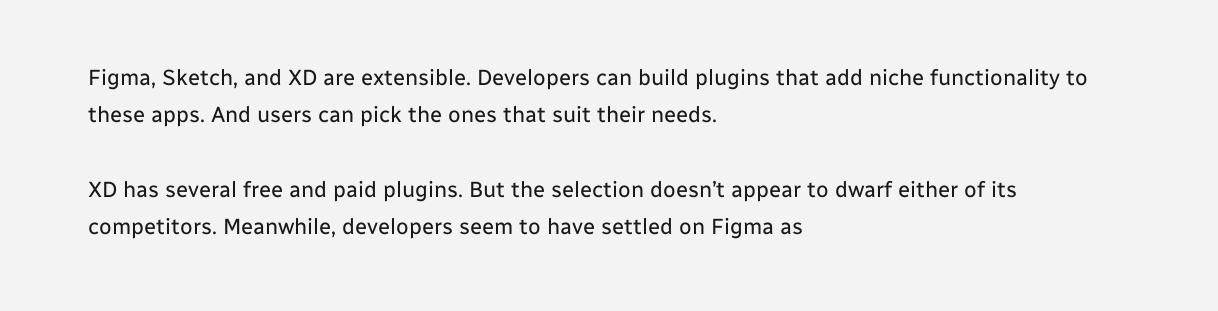Figma, Sketch, and XD are extensible. Developers can build plugins that add niche functionality to these apps. And users can pick the ones that suit their needs.

XD has several free and paid plugins. But the selection doesn’t appear to dwarf either of its competitors. Meanwhile, developers seem to have settled on Figma as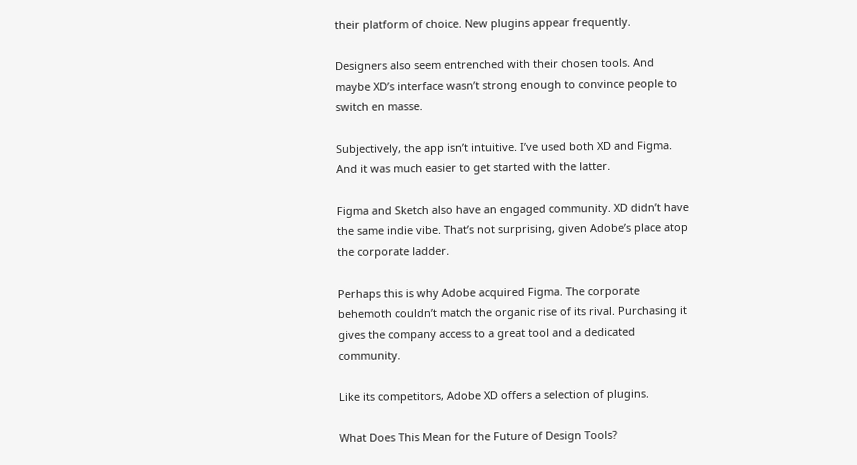their platform of choice. New plugins appear frequently.

Designers also seem entrenched with their chosen tools. And maybe XD’s interface wasn’t strong enough to convince people to switch en masse.

Subjectively, the app isn’t intuitive. I’ve used both XD and Figma. And it was much easier to get started with the latter.

Figma and Sketch also have an engaged community. XD didn’t have the same indie vibe. That’s not surprising, given Adobe’s place atop the corporate ladder.

Perhaps this is why Adobe acquired Figma. The corporate behemoth couldn’t match the organic rise of its rival. Purchasing it gives the company access to a great tool and a dedicated community.

Like its competitors, Adobe XD offers a selection of plugins.

What Does This Mean for the Future of Design Tools?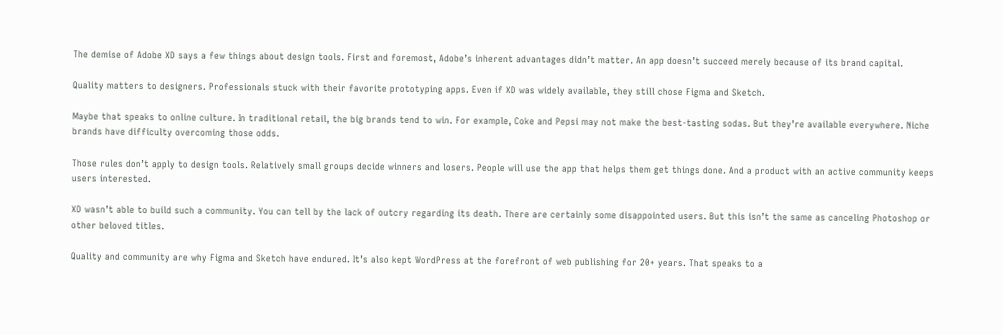The demise of Adobe XD says a few things about design tools. First and foremost, Adobe’s inherent advantages didn’t matter. An app doesn’t succeed merely because of its brand capital.

Quality matters to designers. Professionals stuck with their favorite prototyping apps. Even if XD was widely available, they still chose Figma and Sketch.

Maybe that speaks to online culture. In traditional retail, the big brands tend to win. For example, Coke and Pepsi may not make the best-tasting sodas. But they’re available everywhere. Niche brands have difficulty overcoming those odds.

Those rules don’t apply to design tools. Relatively small groups decide winners and losers. People will use the app that helps them get things done. And a product with an active community keeps users interested.

XD wasn’t able to build such a community. You can tell by the lack of outcry regarding its death. There are certainly some disappointed users. But this isn’t the same as canceling Photoshop or other beloved titles.

Quality and community are why Figma and Sketch have endured. It’s also kept WordPress at the forefront of web publishing for 20+ years. That speaks to a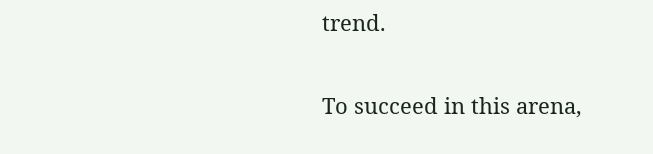trend.

To succeed in this arena,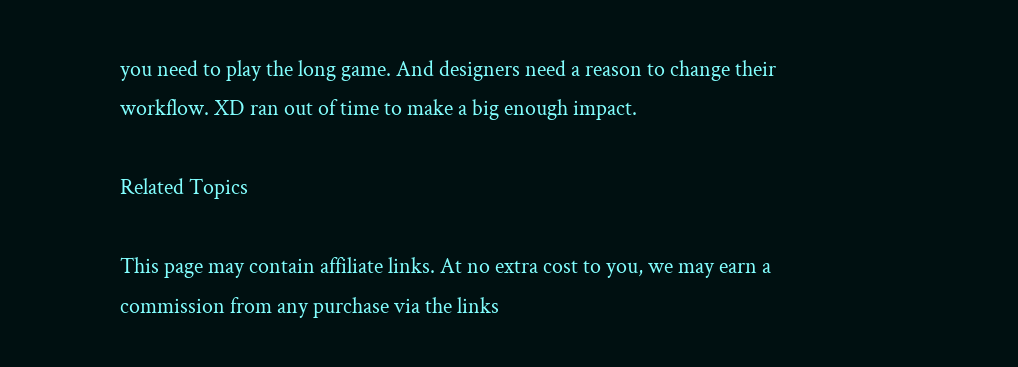you need to play the long game. And designers need a reason to change their workflow. XD ran out of time to make a big enough impact.

Related Topics

This page may contain affiliate links. At no extra cost to you, we may earn a commission from any purchase via the links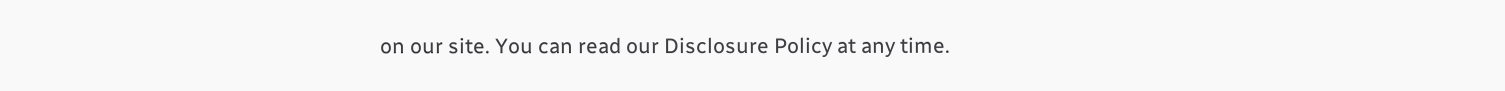on our site. You can read our Disclosure Policy at any time.